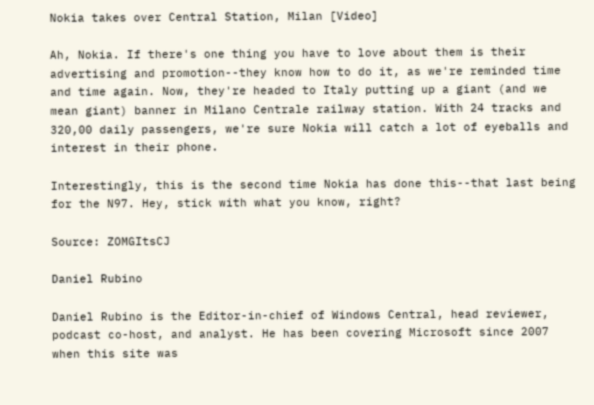Nokia takes over Central Station, Milan [Video]

Ah, Nokia. If there's one thing you have to love about them is their advertising and promotion--they know how to do it, as we're reminded time and time again. Now, they're headed to Italy putting up a giant (and we mean giant) banner in Milano Centrale railway station. With 24 tracks and 320,00 daily passengers, we're sure Nokia will catch a lot of eyeballs and interest in their phone.

Interestingly, this is the second time Nokia has done this--that last being for the N97. Hey, stick with what you know, right?

Source: ZOMGItsCJ

Daniel Rubino

Daniel Rubino is the Editor-in-chief of Windows Central, head reviewer, podcast co-host, and analyst. He has been covering Microsoft since 2007 when this site was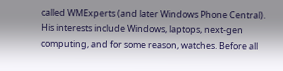called WMExperts (and later Windows Phone Central). His interests include Windows, laptops, next-gen computing, and for some reason, watches. Before all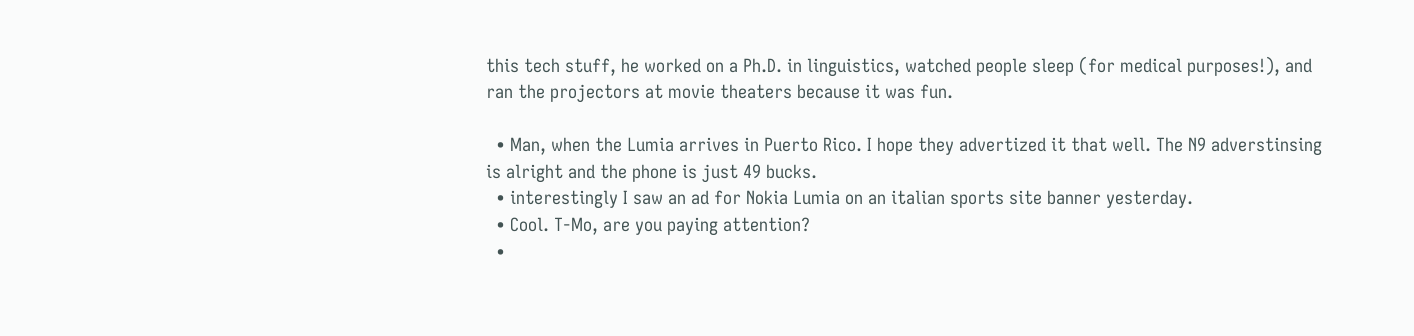this tech stuff, he worked on a Ph.D. in linguistics, watched people sleep (for medical purposes!), and ran the projectors at movie theaters because it was fun.

  • Man, when the Lumia arrives in Puerto Rico. I hope they advertized it that well. The N9 adverstinsing is alright and the phone is just 49 bucks.
  • interestingly I saw an ad for Nokia Lumia on an italian sports site banner yesterday.
  • Cool. T-Mo, are you paying attention?
  •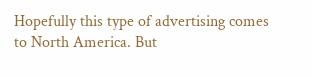Hopefully this type of advertising comes to North America. But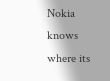Nokia knows where its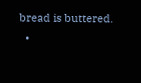bread is buttered.
  •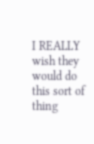I REALLY wish they would do this sort of thing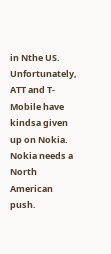in Nthe US. Unfortunately, ATT and T-Mobile have kindsa given up on Nokia. Nokia needs a North American push.